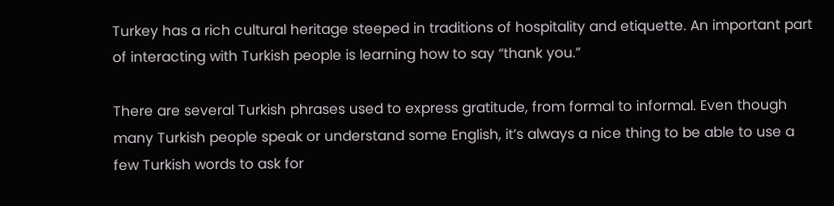Turkey has a rich cultural heritage steeped in traditions of hospitality and etiquette. An important part of interacting with Turkish people is learning how to say “thank you.”

There are several Turkish phrases used to express gratitude, from formal to informal. Even though many Turkish people speak or understand some English, it’s always a nice thing to be able to use a few Turkish words to ask for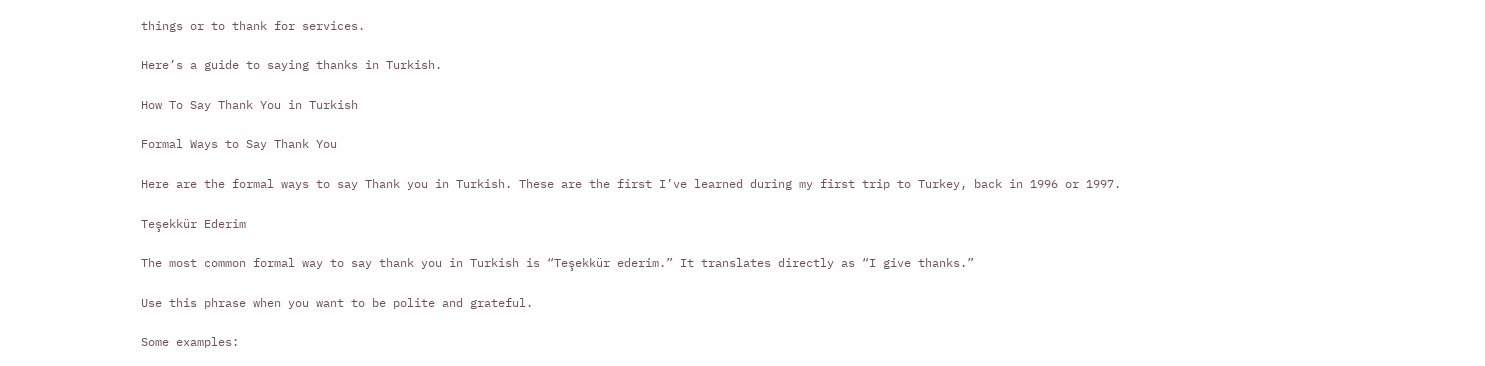things or to thank for services.

Here’s a guide to saying thanks in Turkish.

How To Say Thank You in Turkish

Formal Ways to Say Thank You

Here are the formal ways to say Thank you in Turkish. These are the first I’ve learned during my first trip to Turkey, back in 1996 or 1997.

Teşekkür Ederim

The most common formal way to say thank you in Turkish is “Teşekkür ederim.” It translates directly as “I give thanks.”

Use this phrase when you want to be polite and grateful.

Some examples: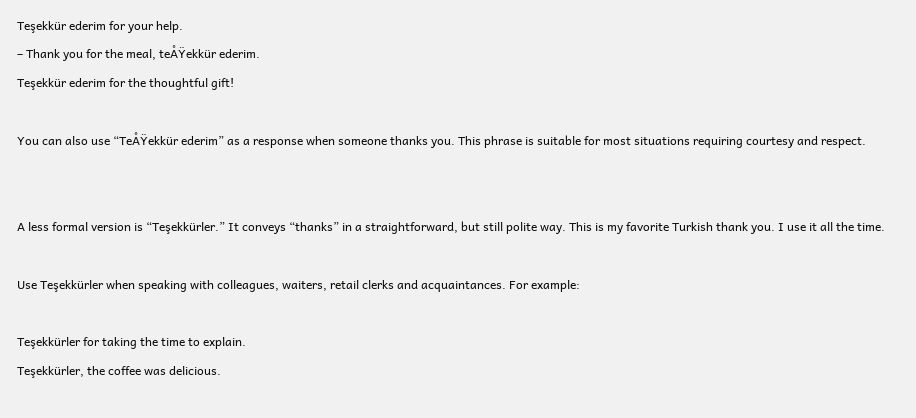Teşekkür ederim for your help.
– Thank you for the meal, teÅŸekkür ederim.
Teşekkür ederim for the thoughtful gift!

You can also use “TeÅŸekkür ederim” as a response when someone thanks you. This phrase is suitable for most situations requiring courtesy and respect.


A less formal version is “Teşekkürler.” It conveys “thanks” in a straightforward, but still polite way. This is my favorite Turkish thank you. I use it all the time.

Use Teşekkürler when speaking with colleagues, waiters, retail clerks and acquaintances. For example:

Teşekkürler for taking the time to explain.
Teşekkürler, the coffee was delicious.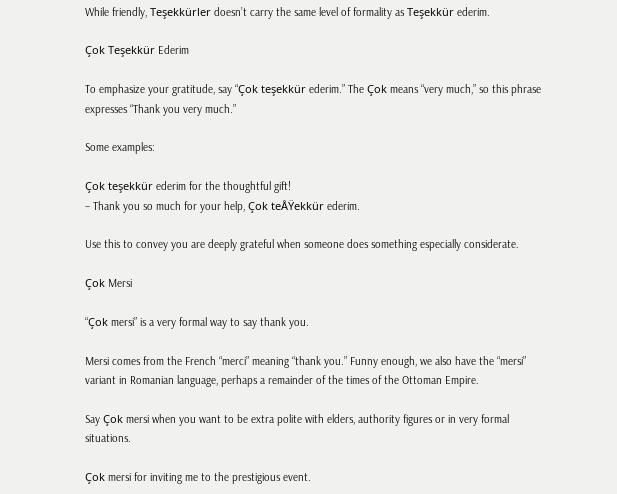While friendly, Teşekkürler doesn’t carry the same level of formality as Teşekkür ederim.

Çok Teşekkür Ederim

To emphasize your gratitude, say “Çok teşekkür ederim.” The Çok means “very much,” so this phrase expresses “Thank you very much.”

Some examples:

Çok teşekkür ederim for the thoughtful gift!
– Thank you so much for your help, Çok teÅŸekkür ederim.

Use this to convey you are deeply grateful when someone does something especially considerate.

Çok Mersi

“Çok mersi” is a very formal way to say thank you.

Mersi comes from the French “merci” meaning “thank you.” Funny enough, we also have the “mersi” variant in Romanian language, perhaps a remainder of the times of the Ottoman Empire.

Say Çok mersi when you want to be extra polite with elders, authority figures or in very formal situations.

Çok mersi for inviting me to the prestigious event.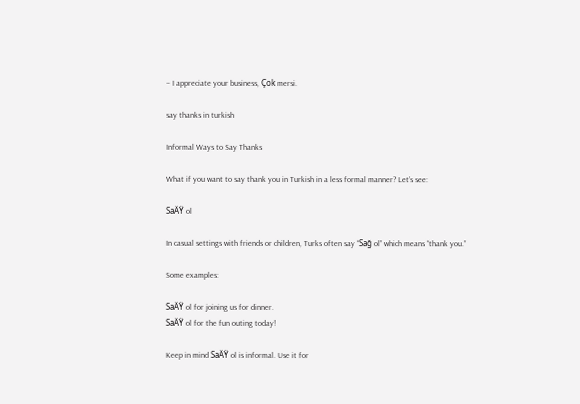– I appreciate your business, Çok mersi.

say thanks in turkish

Informal Ways to Say Thanks

What if you want to say thank you in Turkish in a less formal manner? Let’s see:

SaÄŸ ol

In casual settings with friends or children, Turks often say “Sağ ol” which means “thank you.”

Some examples:

SaÄŸ ol for joining us for dinner.
SaÄŸ ol for the fun outing today!

Keep in mind SaÄŸ ol is informal. Use it for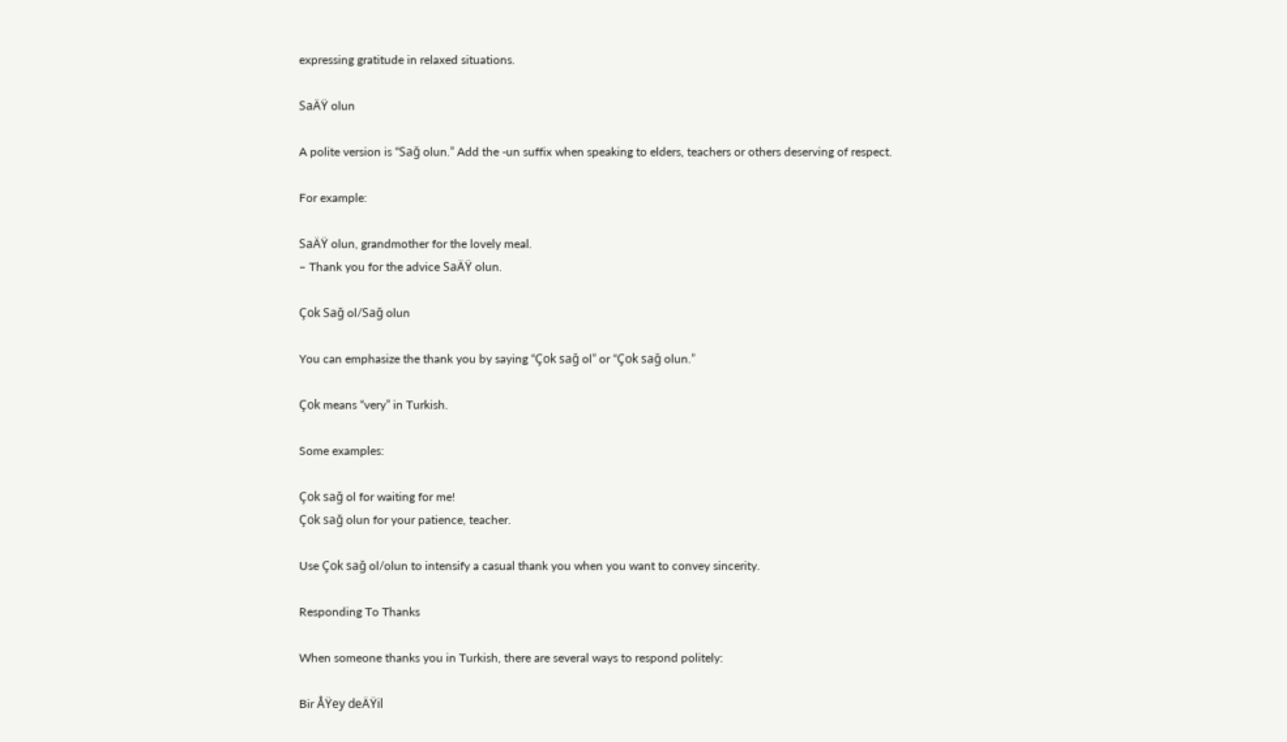expressing gratitude in relaxed situations.

SaÄŸ olun

A polite version is “Sağ olun.” Add the -un suffix when speaking to elders, teachers or others deserving of respect.

For example:

SaÄŸ olun, grandmother for the lovely meal.
– Thank you for the advice SaÄŸ olun.

Çok Sağ ol/Sağ olun

You can emphasize the thank you by saying “Çok sağ ol” or “Çok sağ olun.”

Çok means “very” in Turkish.

Some examples:

Çok sağ ol for waiting for me!
Çok sağ olun for your patience, teacher.

Use Çok sağ ol/olun to intensify a casual thank you when you want to convey sincerity.

Responding To Thanks

When someone thanks you in Turkish, there are several ways to respond politely:

Bir ÅŸey deÄŸil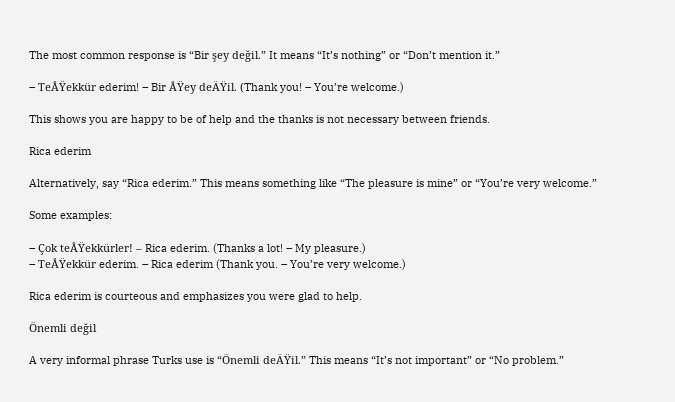The most common response is “Bir şey değil.” It means “It’s nothing” or “Don’t mention it.”

– TeÅŸekkür ederim! – Bir ÅŸey deÄŸil. (Thank you! – You’re welcome.)

This shows you are happy to be of help and the thanks is not necessary between friends.

Rica ederim

Alternatively, say “Rica ederim.” This means something like “The pleasure is mine” or “You’re very welcome.”

Some examples:

– Çok teÅŸekkürler! – Rica ederim. (Thanks a lot! – My pleasure.)
– TeÅŸekkür ederim. – Rica ederim (Thank you. – You’re very welcome.)

Rica ederim is courteous and emphasizes you were glad to help.

Önemli değil

A very informal phrase Turks use is “Önemli deÄŸil.” This means “It’s not important” or “No problem.”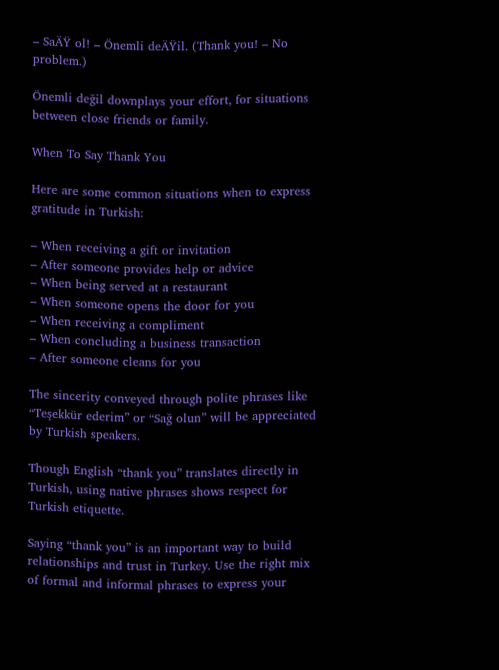– SaÄŸ ol! – Önemli deÄŸil. (Thank you! – No problem.)

Önemli değil downplays your effort, for situations between close friends or family.

When To Say Thank You

Here are some common situations when to express gratitude in Turkish:

– When receiving a gift or invitation
– After someone provides help or advice
– When being served at a restaurant
– When someone opens the door for you
– When receiving a compliment
– When concluding a business transaction
– After someone cleans for you

The sincerity conveyed through polite phrases like “Teşekkür ederim” or “Sağ olun” will be appreciated by Turkish speakers.

Though English “thank you” translates directly in Turkish, using native phrases shows respect for Turkish etiquette.

Saying “thank you” is an important way to build relationships and trust in Turkey. Use the right mix of formal and informal phrases to express your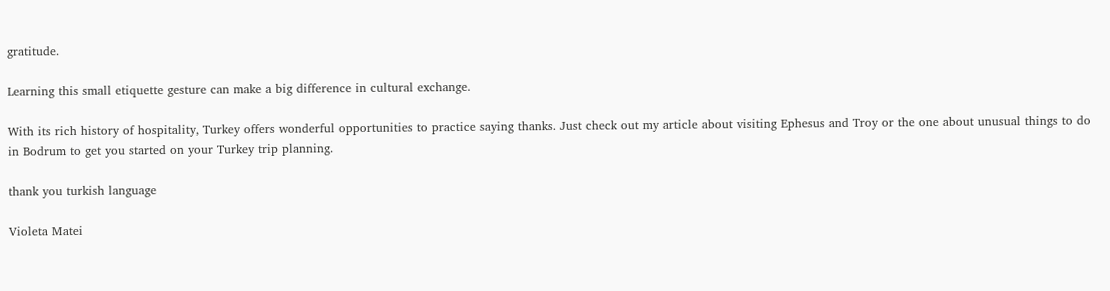gratitude.

Learning this small etiquette gesture can make a big difference in cultural exchange.

With its rich history of hospitality, Turkey offers wonderful opportunities to practice saying thanks. Just check out my article about visiting Ephesus and Troy or the one about unusual things to do in Bodrum to get you started on your Turkey trip planning.

thank you turkish language

Violeta Matei